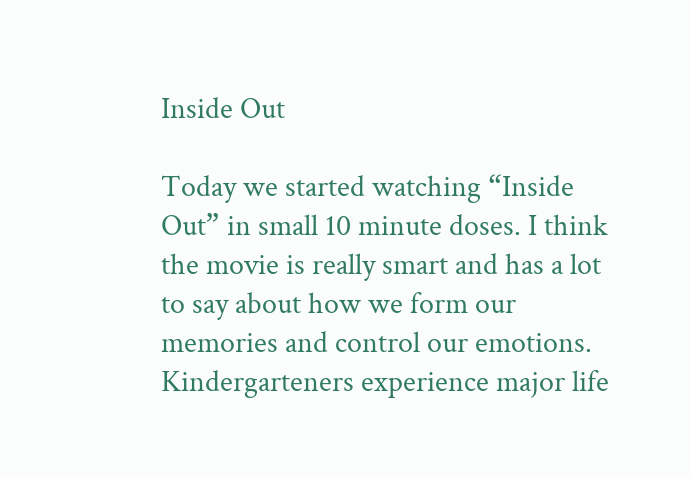Inside Out

Today we started watching “Inside Out” in small 10 minute doses. I think the movie is really smart and has a lot to say about how we form our memories and control our emotions. Kindergarteners experience major life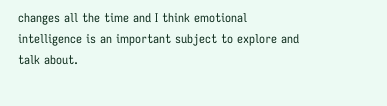changes all the time and I think emotional intelligence is an important subject to explore and talk about.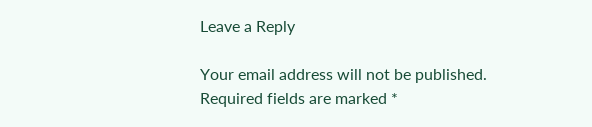Leave a Reply

Your email address will not be published. Required fields are marked *